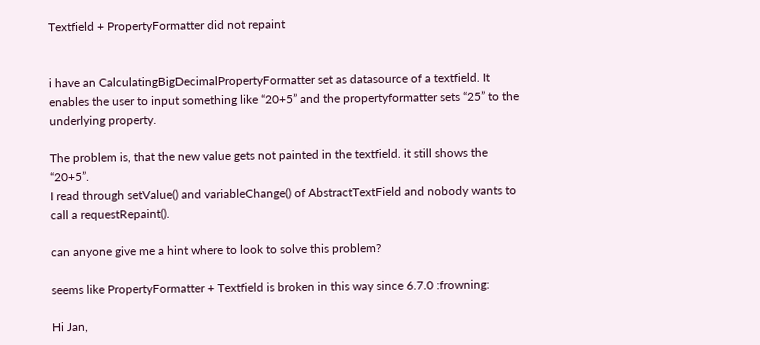Textfield + PropertyFormatter did not repaint


i have an CalculatingBigDecimalPropertyFormatter set as datasource of a textfield. It enables the user to input something like “20+5” and the propertyformatter sets “25” to the underlying property.

The problem is, that the new value gets not painted in the textfield. it still shows the “20+5”.
I read through setValue() and variableChange() of AbstractTextField and nobody wants to call a requestRepaint().

can anyone give me a hint where to look to solve this problem?

seems like PropertyFormatter + Textfield is broken in this way since 6.7.0 :frowning:

Hi Jan,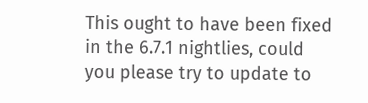This ought to have been fixed in the 6.7.1 nightlies, could you please try to update to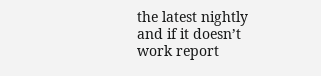the latest nightly and if it doesn’t work report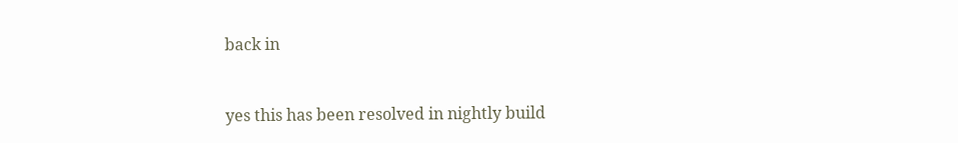back in


yes this has been resolved in nightly build